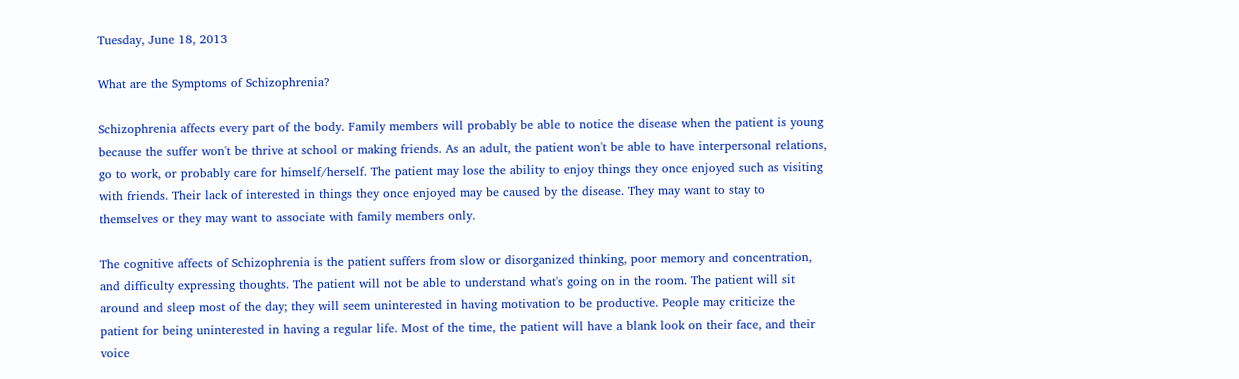Tuesday, June 18, 2013

What are the Symptoms of Schizophrenia?

Schizophrenia affects every part of the body. Family members will probably be able to notice the disease when the patient is young because the suffer won't be thrive at school or making friends. As an adult, the patient won't be able to have interpersonal relations, go to work, or probably care for himself/herself. The patient may lose the ability to enjoy things they once enjoyed such as visiting with friends. Their lack of interested in things they once enjoyed may be caused by the disease. They may want to stay to themselves or they may want to associate with family members only.

The cognitive affects of Schizophrenia is the patient suffers from slow or disorganized thinking, poor memory and concentration, and difficulty expressing thoughts. The patient will not be able to understand what's going on in the room. The patient will sit around and sleep most of the day; they will seem uninterested in having motivation to be productive. People may criticize the patient for being uninterested in having a regular life. Most of the time, the patient will have a blank look on their face, and their voice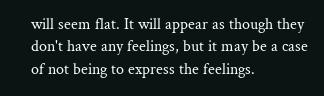will seem flat. It will appear as though they don't have any feelings, but it may be a case of not being to express the feelings.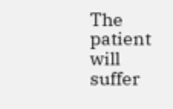The patient will suffer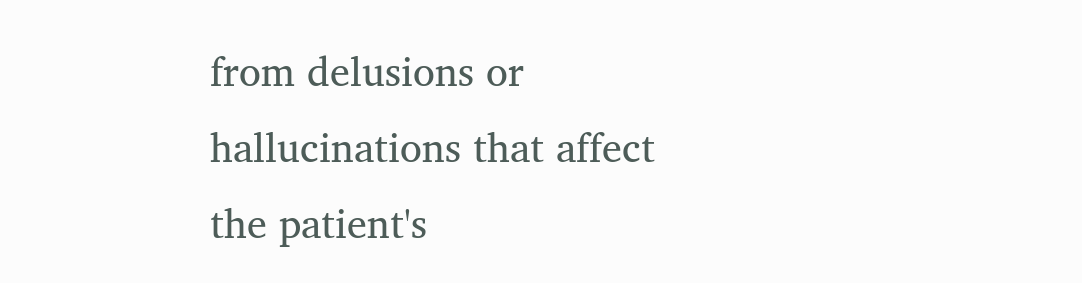from delusions or hallucinations that affect the patient's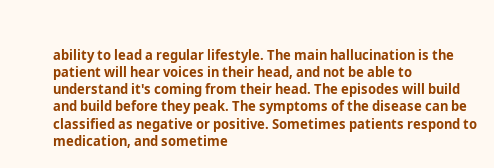ability to lead a regular lifestyle. The main hallucination is the patient will hear voices in their head, and not be able to understand it's coming from their head. The episodes will build and build before they peak. The symptoms of the disease can be classified as negative or positive. Sometimes patients respond to medication, and sometime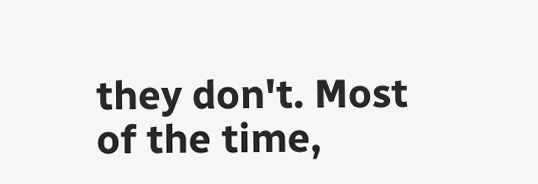they don't. Most of the time,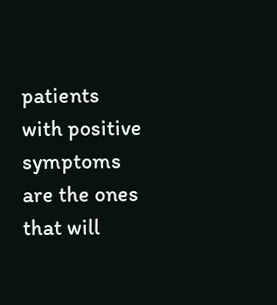patients with positive symptoms are the ones that will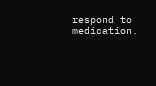respond to medication.